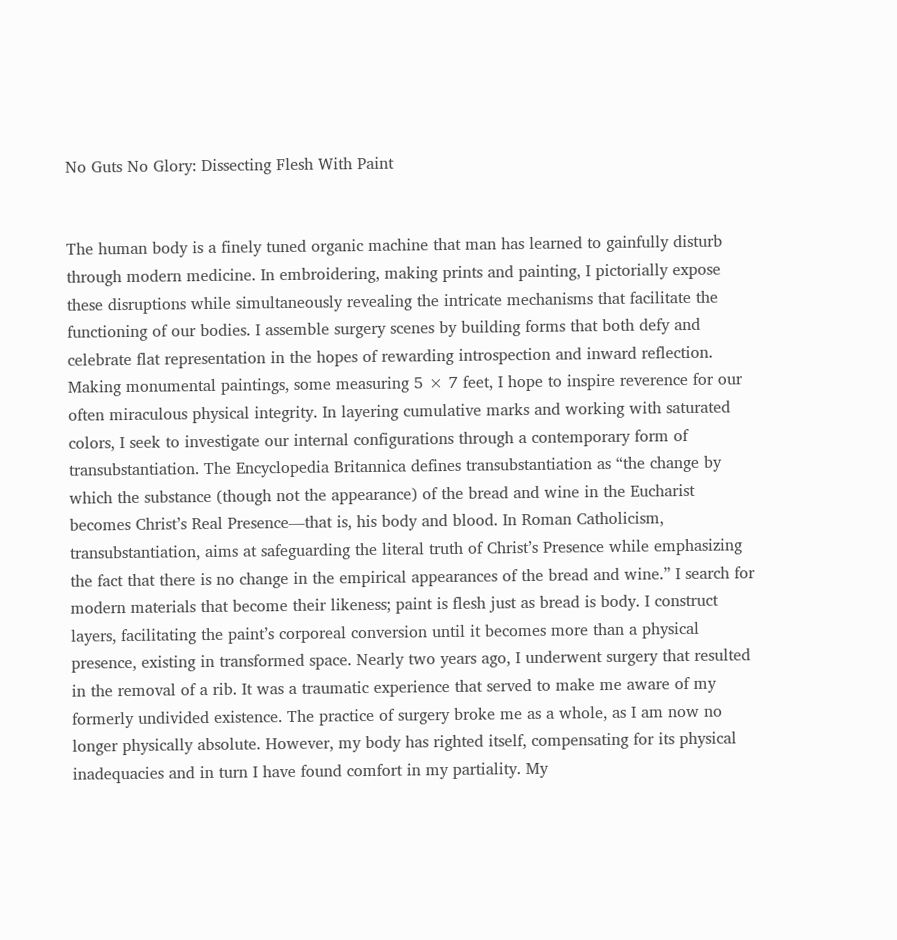No Guts No Glory: Dissecting Flesh With Paint


The human body is a finely tuned organic machine that man has learned to gainfully disturb through modern medicine. In embroidering, making prints and painting, I pictorially expose these disruptions while simultaneously revealing the intricate mechanisms that facilitate the functioning of our bodies. I assemble surgery scenes by building forms that both defy and celebrate flat representation in the hopes of rewarding introspection and inward reflection. Making monumental paintings, some measuring 5 × 7 feet, I hope to inspire reverence for our often miraculous physical integrity. In layering cumulative marks and working with saturated colors, I seek to investigate our internal configurations through a contemporary form of transubstantiation. The Encyclopedia Britannica defines transubstantiation as “the change by which the substance (though not the appearance) of the bread and wine in the Eucharist becomes Christ’s Real Presence—that is, his body and blood. In Roman Catholicism, transubstantiation, aims at safeguarding the literal truth of Christ’s Presence while emphasizing the fact that there is no change in the empirical appearances of the bread and wine.” I search for modern materials that become their likeness; paint is flesh just as bread is body. I construct layers, facilitating the paint’s corporeal conversion until it becomes more than a physical presence, existing in transformed space. Nearly two years ago, I underwent surgery that resulted in the removal of a rib. It was a traumatic experience that served to make me aware of my formerly undivided existence. The practice of surgery broke me as a whole, as I am now no longer physically absolute. However, my body has righted itself, compensating for its physical inadequacies and in turn I have found comfort in my partiality. My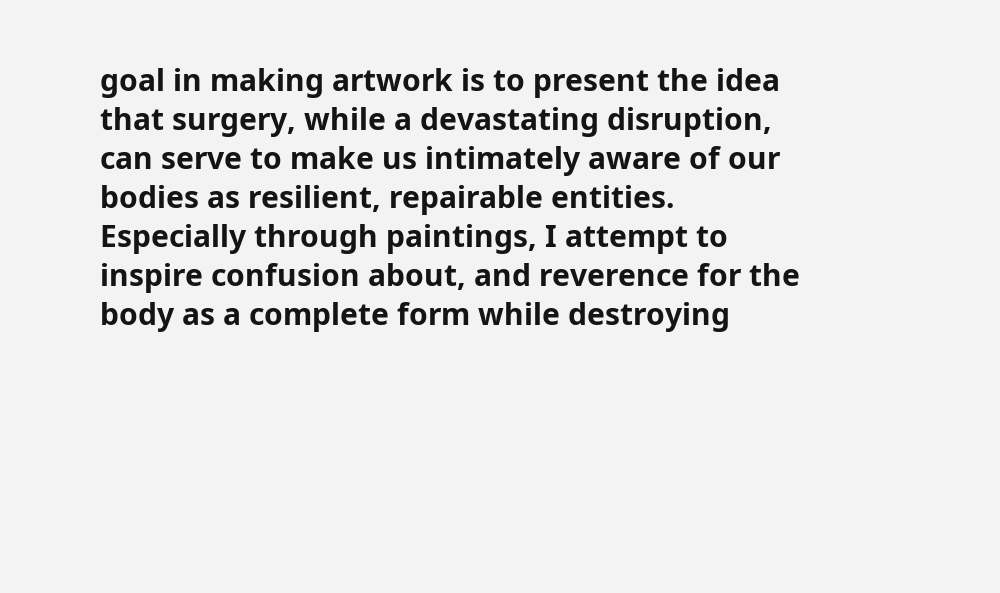goal in making artwork is to present the idea that surgery, while a devastating disruption, can serve to make us intimately aware of our bodies as resilient, repairable entities. Especially through paintings, I attempt to inspire confusion about, and reverence for the body as a complete form while destroying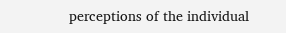perceptions of the individual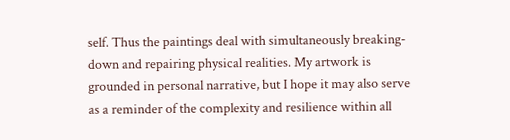self. Thus the paintings deal with simultaneously breaking-down and repairing physical realities. My artwork is grounded in personal narrative, but I hope it may also serve as a reminder of the complexity and resilience within all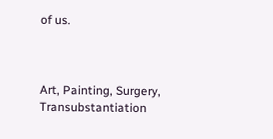of us.



Art, Painting, Surgery, Transubstantiation